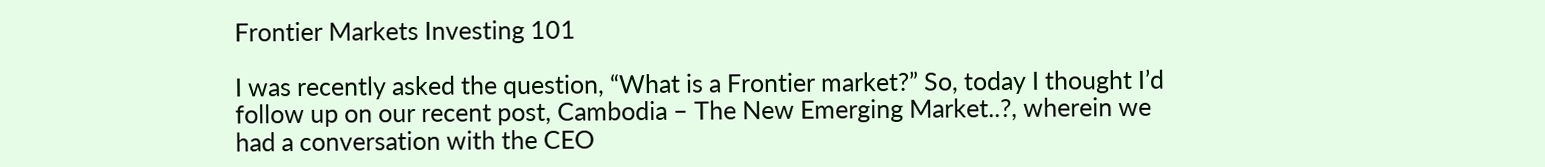Frontier Markets Investing 101

I was recently asked the question, “What is a Frontier market?” So, today I thought I’d follow up on our recent post, Cambodia – The New Emerging Market..?, wherein we had a conversation with the CEO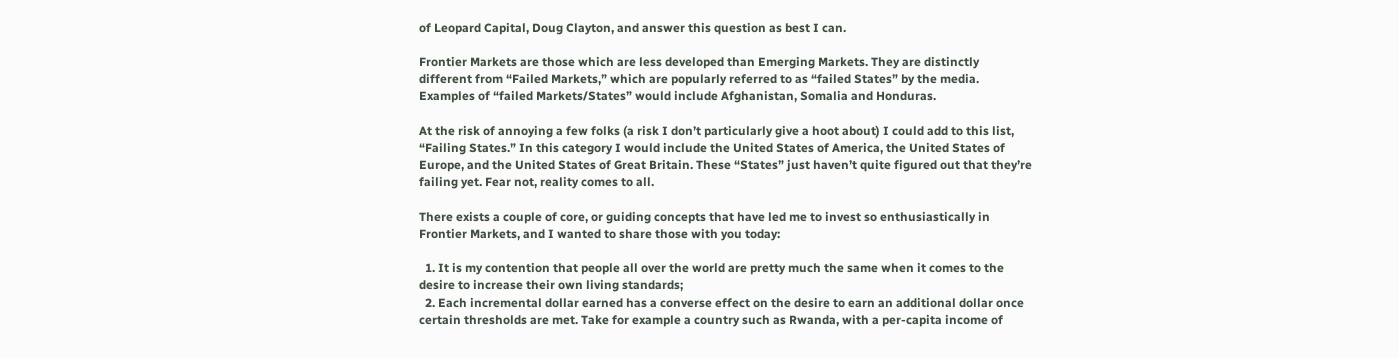of Leopard Capital, Doug Clayton, and answer this question as best I can.

Frontier Markets are those which are less developed than Emerging Markets. They are distinctly different from “Failed Markets,” which are popularly referred to as “failed States” by the media. Examples of “failed Markets/States” would include Afghanistan, Somalia and Honduras.

At the risk of annoying a few folks (a risk I don’t particularly give a hoot about) I could add to this list, “Failing States.” In this category I would include the United States of America, the United States of Europe, and the United States of Great Britain. These “States” just haven’t quite figured out that they’re failing yet. Fear not, reality comes to all.

There exists a couple of core, or guiding concepts that have led me to invest so enthusiastically in Frontier Markets, and I wanted to share those with you today:

  1. It is my contention that people all over the world are pretty much the same when it comes to the desire to increase their own living standards;
  2. Each incremental dollar earned has a converse effect on the desire to earn an additional dollar once certain thresholds are met. Take for example a country such as Rwanda, with a per-capita income of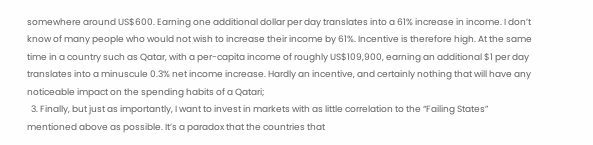somewhere around US$600. Earning one additional dollar per day translates into a 61% increase in income. I don’t know of many people who would not wish to increase their income by 61%. Incentive is therefore high. At the same time in a country such as Qatar, with a per-capita income of roughly US$109,900, earning an additional $1 per day translates into a minuscule 0.3% net income increase. Hardly an incentive, and certainly nothing that will have any noticeable impact on the spending habits of a Qatari;
  3. Finally, but just as importantly, I want to invest in markets with as little correlation to the “Failing States” mentioned above as possible. It’s a paradox that the countries that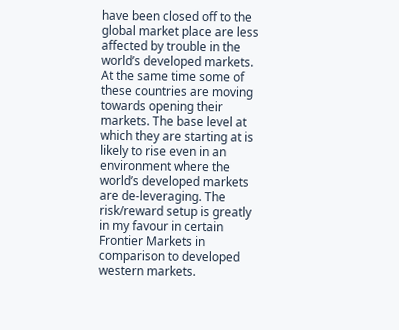have been closed off to the global market place are less affected by trouble in the world’s developed markets. At the same time some of these countries are moving towards opening their markets. The base level at which they are starting at is likely to rise even in an environment where the world’s developed markets are de-leveraging. The risk/reward setup is greatly in my favour in certain Frontier Markets in comparison to developed western markets.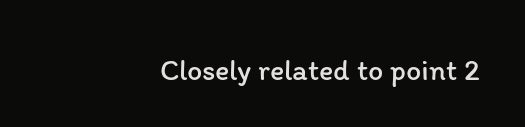Closely related to point 2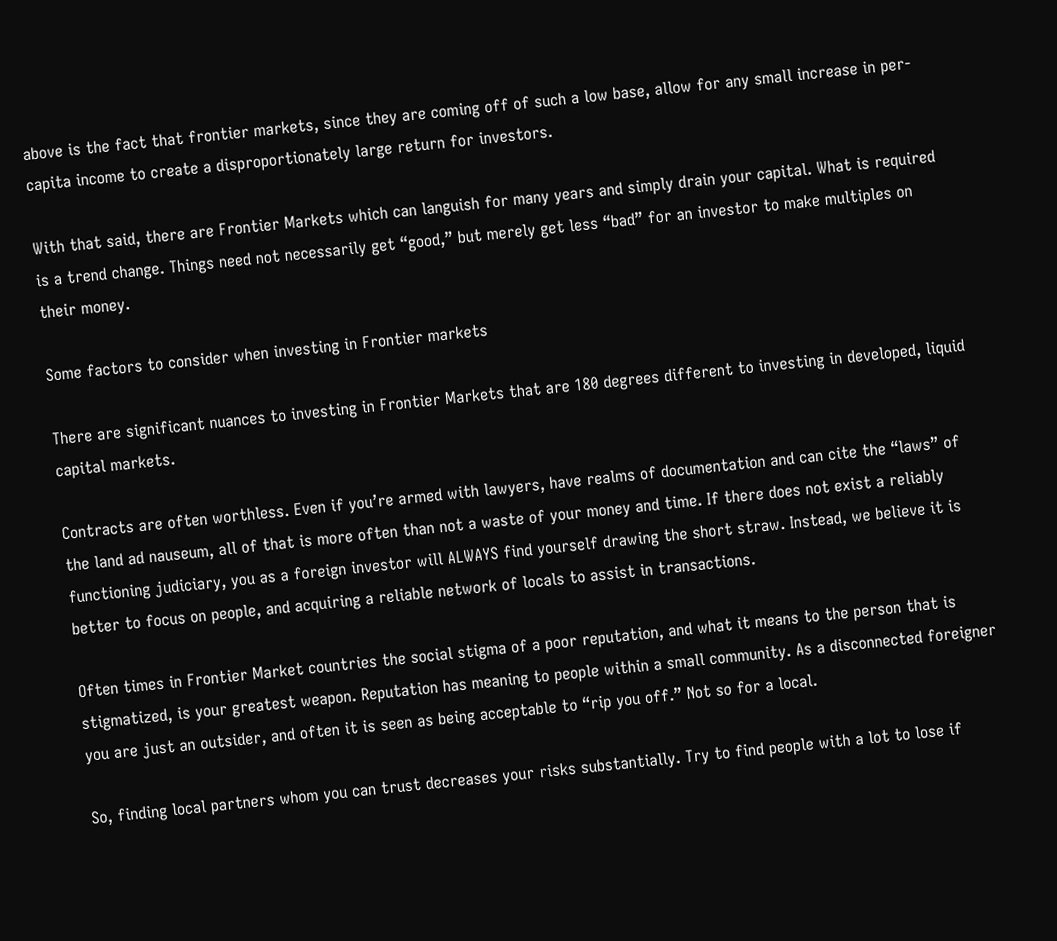above is the fact that frontier markets, since they are coming off of such a low base, allow for any small increase in per-capita income to create a disproportionately large return for investors.

With that said, there are Frontier Markets which can languish for many years and simply drain your capital. What is required is a trend change. Things need not necessarily get “good,” but merely get less “bad” for an investor to make multiples on their money.

Some factors to consider when investing in Frontier markets

There are significant nuances to investing in Frontier Markets that are 180 degrees different to investing in developed, liquid capital markets.

Contracts are often worthless. Even if you’re armed with lawyers, have realms of documentation and can cite the “laws” of the land ad nauseum, all of that is more often than not a waste of your money and time. If there does not exist a reliably functioning judiciary, you as a foreign investor will ALWAYS find yourself drawing the short straw. Instead, we believe it is better to focus on people, and acquiring a reliable network of locals to assist in transactions.

Often times in Frontier Market countries the social stigma of a poor reputation, and what it means to the person that is stigmatized, is your greatest weapon. Reputation has meaning to people within a small community. As a disconnected foreigner you are just an outsider, and often it is seen as being acceptable to “rip you off.” Not so for a local.

So, finding local partners whom you can trust decreases your risks substantially. Try to find people with a lot to lose if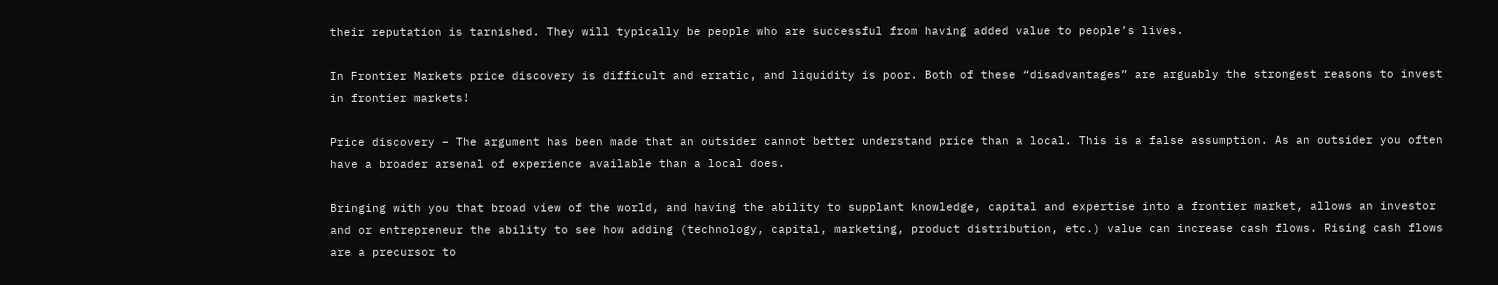their reputation is tarnished. They will typically be people who are successful from having added value to people’s lives.

In Frontier Markets price discovery is difficult and erratic, and liquidity is poor. Both of these “disadvantages” are arguably the strongest reasons to invest in frontier markets!

Price discovery – The argument has been made that an outsider cannot better understand price than a local. This is a false assumption. As an outsider you often have a broader arsenal of experience available than a local does.

Bringing with you that broad view of the world, and having the ability to supplant knowledge, capital and expertise into a frontier market, allows an investor and or entrepreneur the ability to see how adding (technology, capital, marketing, product distribution, etc.) value can increase cash flows. Rising cash flows are a precursor to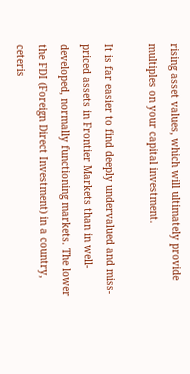rising asset values, which will ultimately provide multiples on your capital investment.

It is far easier to find deeply undervalued and miss-priced assets in Frontier Markets than in well-developed, normally functioning markets. The lower the FDI (Foreign Direct Investment) in a country, ceteris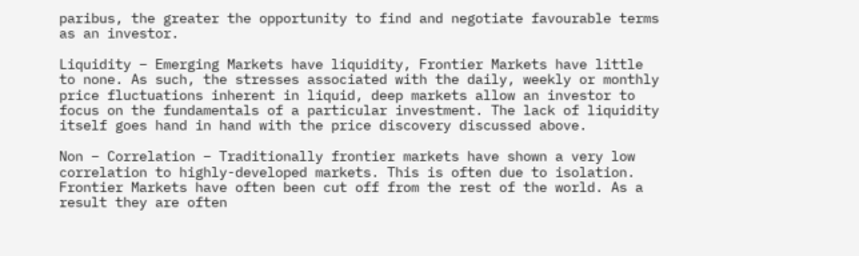paribus, the greater the opportunity to find and negotiate favourable terms as an investor.

Liquidity – Emerging Markets have liquidity, Frontier Markets have little to none. As such, the stresses associated with the daily, weekly or monthly price fluctuations inherent in liquid, deep markets allow an investor to focus on the fundamentals of a particular investment. The lack of liquidity itself goes hand in hand with the price discovery discussed above.

Non – Correlation – Traditionally frontier markets have shown a very low correlation to highly-developed markets. This is often due to isolation. Frontier Markets have often been cut off from the rest of the world. As a result they are often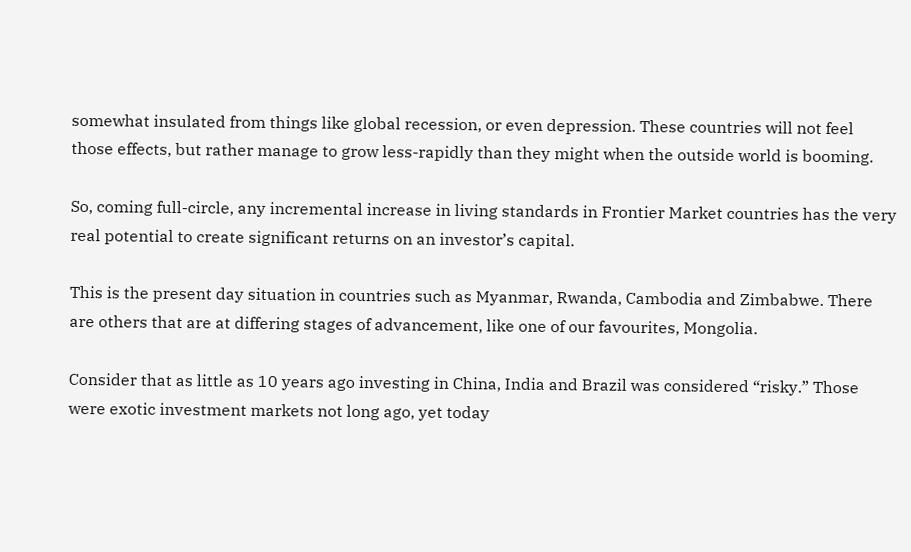somewhat insulated from things like global recession, or even depression. These countries will not feel those effects, but rather manage to grow less-rapidly than they might when the outside world is booming.

So, coming full-circle, any incremental increase in living standards in Frontier Market countries has the very real potential to create significant returns on an investor’s capital.

This is the present day situation in countries such as Myanmar, Rwanda, Cambodia and Zimbabwe. There are others that are at differing stages of advancement, like one of our favourites, Mongolia.

Consider that as little as 10 years ago investing in China, India and Brazil was considered “risky.” Those were exotic investment markets not long ago, yet today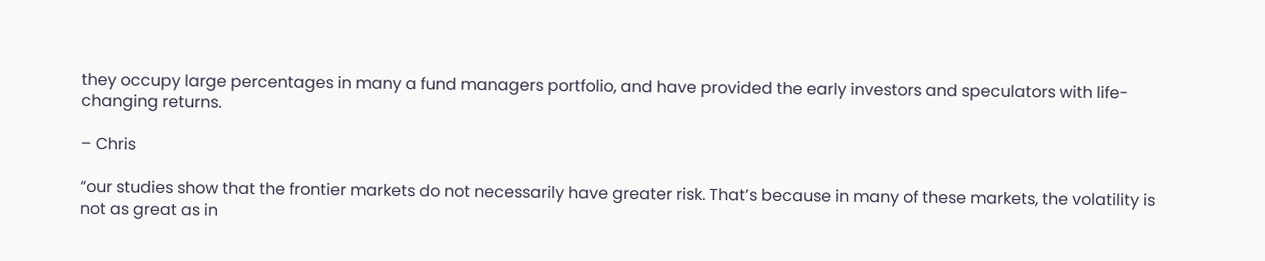they occupy large percentages in many a fund managers portfolio, and have provided the early investors and speculators with life-changing returns.

– Chris

“our studies show that the frontier markets do not necessarily have greater risk. That’s because in many of these markets, the volatility is not as great as in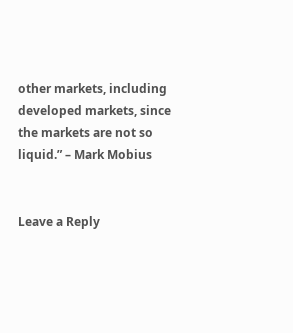other markets, including developed markets, since the markets are not so liquid.” – Mark Mobius


Leave a Reply